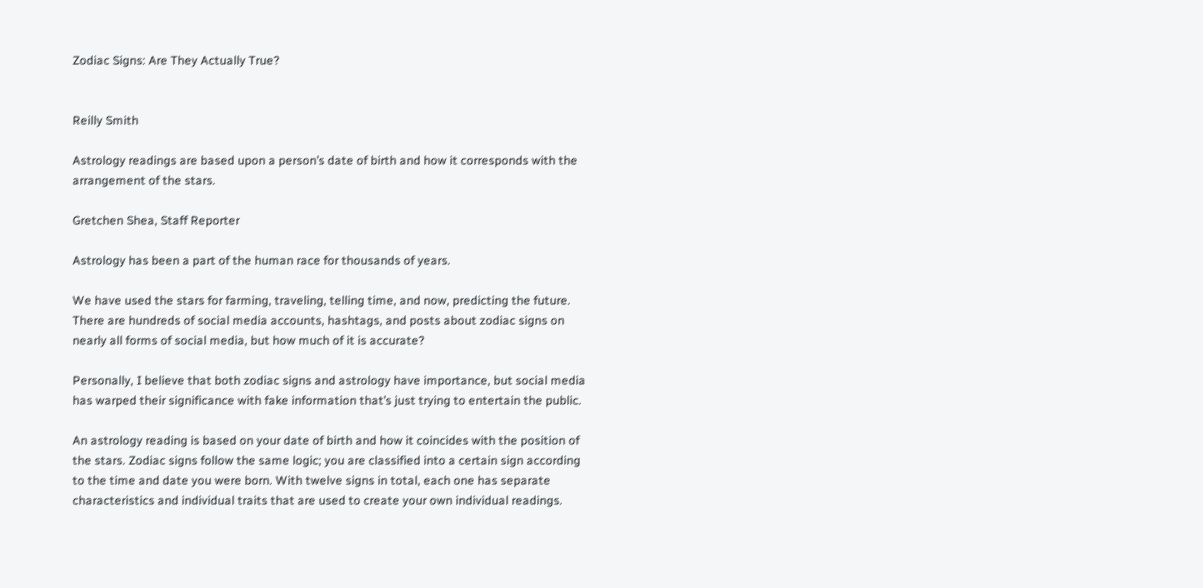Zodiac Signs: Are They Actually True?


Reilly Smith

Astrology readings are based upon a person’s date of birth and how it corresponds with the arrangement of the stars.

Gretchen Shea, Staff Reporter

Astrology has been a part of the human race for thousands of years.

We have used the stars for farming, traveling, telling time, and now, predicting the future. There are hundreds of social media accounts, hashtags, and posts about zodiac signs on nearly all forms of social media, but how much of it is accurate?

Personally, I believe that both zodiac signs and astrology have importance, but social media has warped their significance with fake information that’s just trying to entertain the public.

An astrology reading is based on your date of birth and how it coincides with the position of the stars. Zodiac signs follow the same logic; you are classified into a certain sign according to the time and date you were born. With twelve signs in total, each one has separate characteristics and individual traits that are used to create your own individual readings.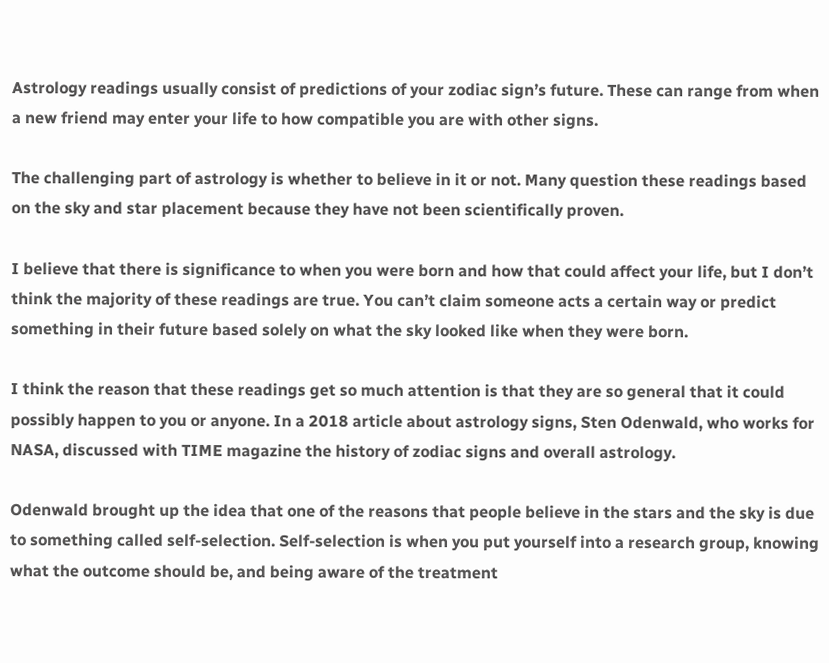Astrology readings usually consist of predictions of your zodiac sign’s future. These can range from when a new friend may enter your life to how compatible you are with other signs.

The challenging part of astrology is whether to believe in it or not. Many question these readings based on the sky and star placement because they have not been scientifically proven.

I believe that there is significance to when you were born and how that could affect your life, but I don’t think the majority of these readings are true. You can’t claim someone acts a certain way or predict something in their future based solely on what the sky looked like when they were born.

I think the reason that these readings get so much attention is that they are so general that it could possibly happen to you or anyone. In a 2018 article about astrology signs, Sten Odenwald, who works for NASA, discussed with TIME magazine the history of zodiac signs and overall astrology.

Odenwald brought up the idea that one of the reasons that people believe in the stars and the sky is due to something called self-selection. Self-selection is when you put yourself into a research group, knowing what the outcome should be, and being aware of the treatment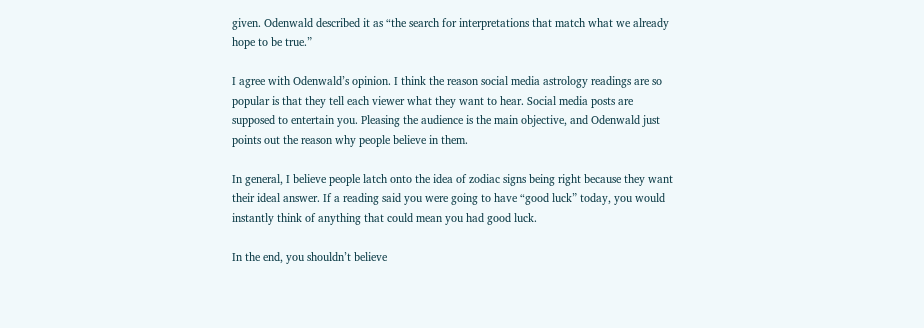given. Odenwald described it as “the search for interpretations that match what we already hope to be true.”

I agree with Odenwald’s opinion. I think the reason social media astrology readings are so popular is that they tell each viewer what they want to hear. Social media posts are supposed to entertain you. Pleasing the audience is the main objective, and Odenwald just points out the reason why people believe in them.

In general, I believe people latch onto the idea of zodiac signs being right because they want their ideal answer. If a reading said you were going to have “good luck” today, you would instantly think of anything that could mean you had good luck.

In the end, you shouldn’t believe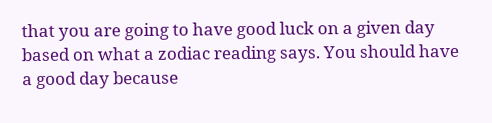that you are going to have good luck on a given day based on what a zodiac reading says. You should have a good day because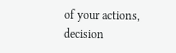of your actions, decision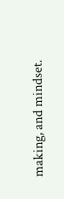making, and mindset.